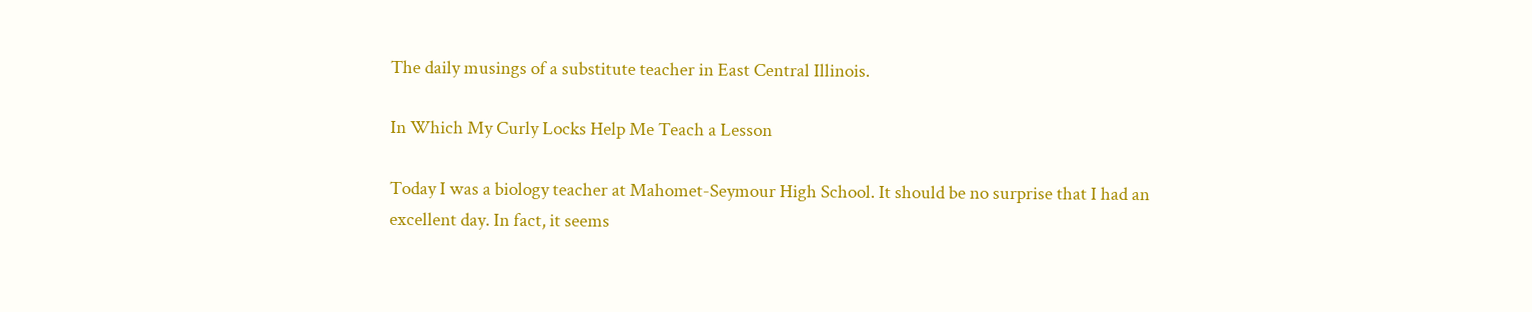The daily musings of a substitute teacher in East Central Illinois.

In Which My Curly Locks Help Me Teach a Lesson

Today I was a biology teacher at Mahomet-Seymour High School. It should be no surprise that I had an excellent day. In fact, it seems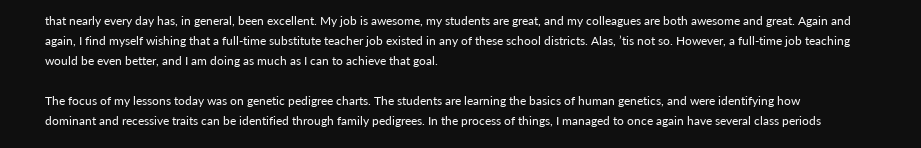that nearly every day has, in general, been excellent. My job is awesome, my students are great, and my colleagues are both awesome and great. Again and again, I find myself wishing that a full-time substitute teacher job existed in any of these school districts. Alas, ’tis not so. However, a full-time job teaching would be even better, and I am doing as much as I can to achieve that goal.

The focus of my lessons today was on genetic pedigree charts. The students are learning the basics of human genetics, and were identifying how dominant and recessive traits can be identified through family pedigrees. In the process of things, I managed to once again have several class periods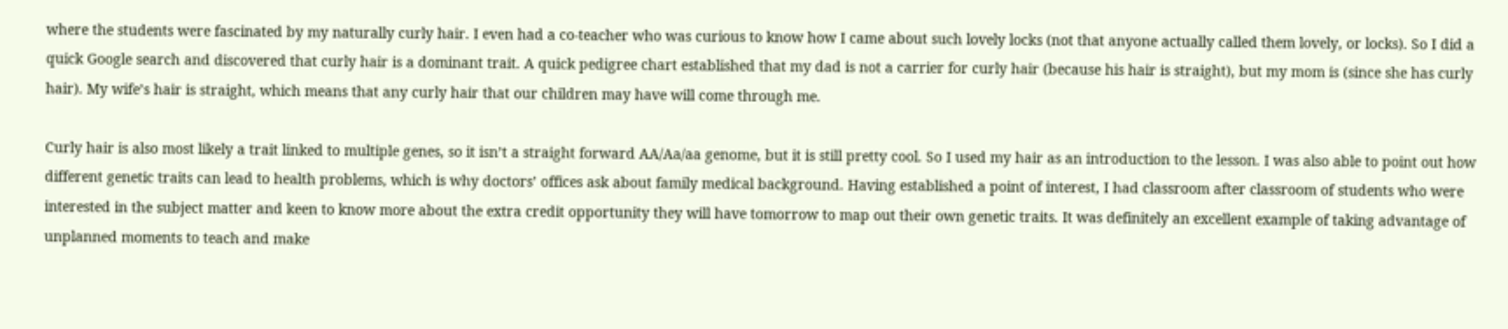where the students were fascinated by my naturally curly hair. I even had a co-teacher who was curious to know how I came about such lovely locks (not that anyone actually called them lovely, or locks). So I did a quick Google search and discovered that curly hair is a dominant trait. A quick pedigree chart established that my dad is not a carrier for curly hair (because his hair is straight), but my mom is (since she has curly hair). My wife’s hair is straight, which means that any curly hair that our children may have will come through me.

Curly hair is also most likely a trait linked to multiple genes, so it isn’t a straight forward AA/Aa/aa genome, but it is still pretty cool. So I used my hair as an introduction to the lesson. I was also able to point out how different genetic traits can lead to health problems, which is why doctors’ offices ask about family medical background. Having established a point of interest, I had classroom after classroom of students who were interested in the subject matter and keen to know more about the extra credit opportunity they will have tomorrow to map out their own genetic traits. It was definitely an excellent example of taking advantage of unplanned moments to teach and make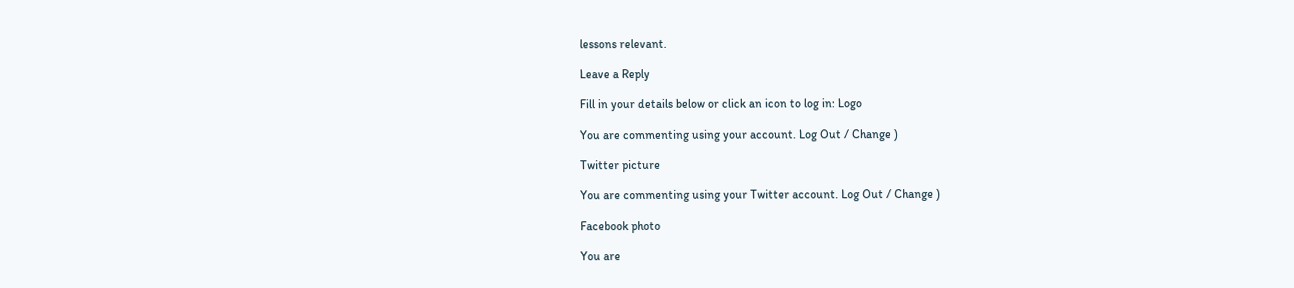lessons relevant.

Leave a Reply

Fill in your details below or click an icon to log in: Logo

You are commenting using your account. Log Out / Change )

Twitter picture

You are commenting using your Twitter account. Log Out / Change )

Facebook photo

You are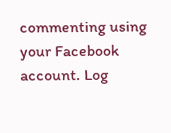commenting using your Facebook account. Log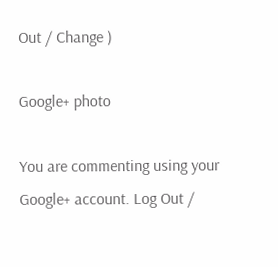Out / Change )

Google+ photo

You are commenting using your Google+ account. Log Out /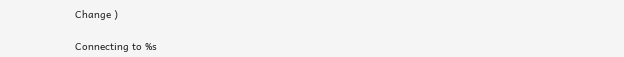Change )

Connecting to %s